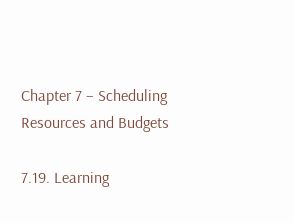Chapter 7 – Scheduling Resources and Budgets

7.19. Learning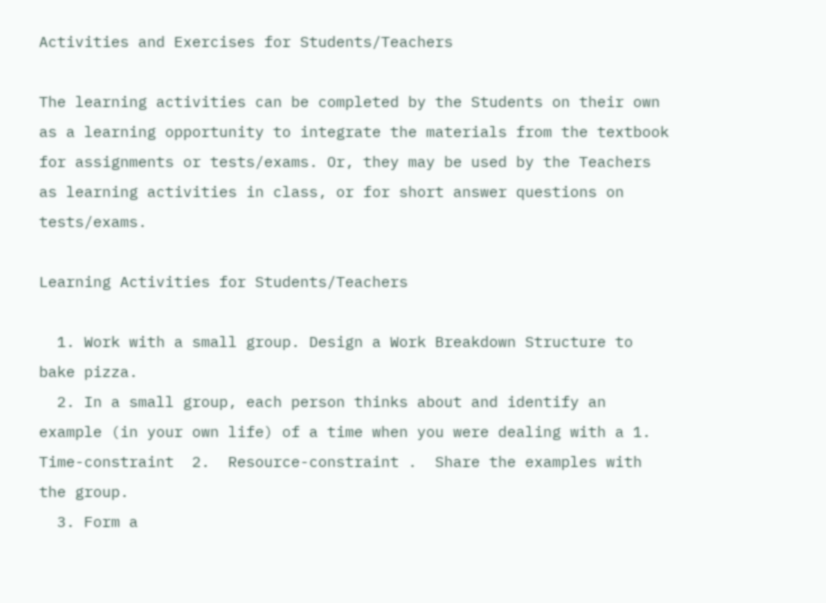Activities and Exercises for Students/Teachers

The learning activities can be completed by the Students on their own as a learning opportunity to integrate the materials from the textbook for assignments or tests/exams. Or, they may be used by the Teachers as learning activities in class, or for short answer questions on tests/exams.

Learning Activities for Students/Teachers

  1. Work with a small group. Design a Work Breakdown Structure to bake pizza.
  2. In a small group, each person thinks about and identify an example (in your own life) of a time when you were dealing with a 1. Time-constraint  2.  Resource-constraint .  Share the examples with the group.
  3. Form a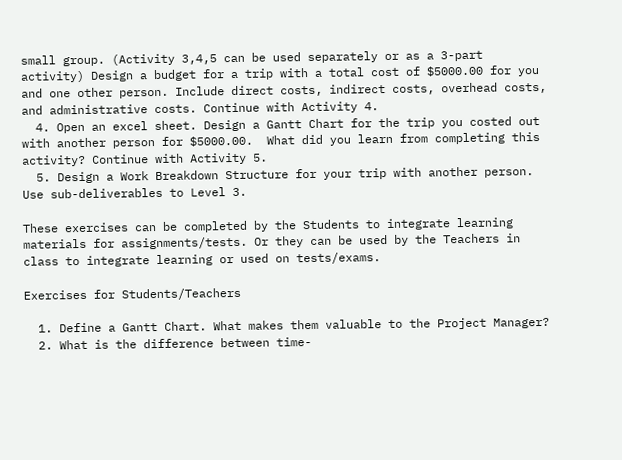small group. (Activity 3,4,5 can be used separately or as a 3-part activity) Design a budget for a trip with a total cost of $5000.00 for you and one other person. Include direct costs, indirect costs, overhead costs, and administrative costs. Continue with Activity 4.
  4. Open an excel sheet. Design a Gantt Chart for the trip you costed out with another person for $5000.00.  What did you learn from completing this activity? Continue with Activity 5.
  5. Design a Work Breakdown Structure for your trip with another person. Use sub-deliverables to Level 3.

These exercises can be completed by the Students to integrate learning materials for assignments/tests. Or they can be used by the Teachers in class to integrate learning or used on tests/exams.

Exercises for Students/Teachers

  1. Define a Gantt Chart. What makes them valuable to the Project Manager?
  2. What is the difference between time-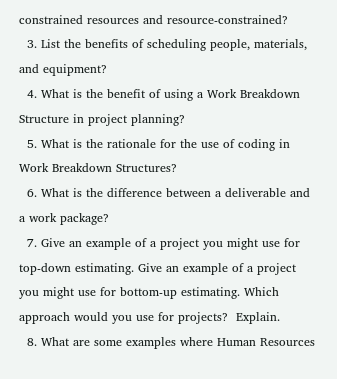constrained resources and resource-constrained?
  3. List the benefits of scheduling people, materials, and equipment?
  4. What is the benefit of using a Work Breakdown Structure in project planning?
  5. What is the rationale for the use of coding in Work Breakdown Structures?
  6. What is the difference between a deliverable and a work package?
  7. Give an example of a project you might use for top-down estimating. Give an example of a project you might use for bottom-up estimating. Which approach would you use for projects?  Explain.
  8. What are some examples where Human Resources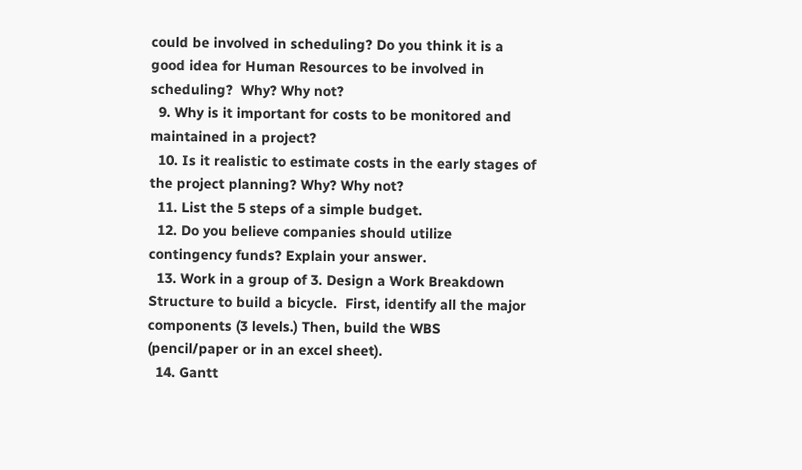could be involved in scheduling? Do you think it is a good idea for Human Resources to be involved in scheduling?  Why? Why not?
  9. Why is it important for costs to be monitored and maintained in a project?
  10. Is it realistic to estimate costs in the early stages of the project planning? Why? Why not?
  11. List the 5 steps of a simple budget.
  12. Do you believe companies should utilize contingency funds? Explain your answer.
  13. Work in a group of 3. Design a Work Breakdown Structure to build a bicycle.  First, identify all the major components (3 levels.) Then, build the WBS (pencil/paper or in an excel sheet).
  14. Gantt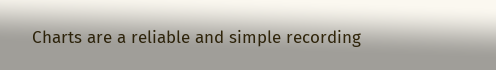Charts are a reliable and simple recording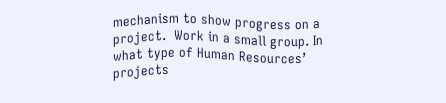mechanism to show progress on a project.  Work in a small group. In what type of Human Resources’ projects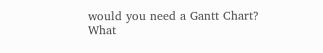would you need a Gantt Chart? What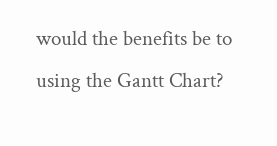would the benefits be to using the Gantt Chart?